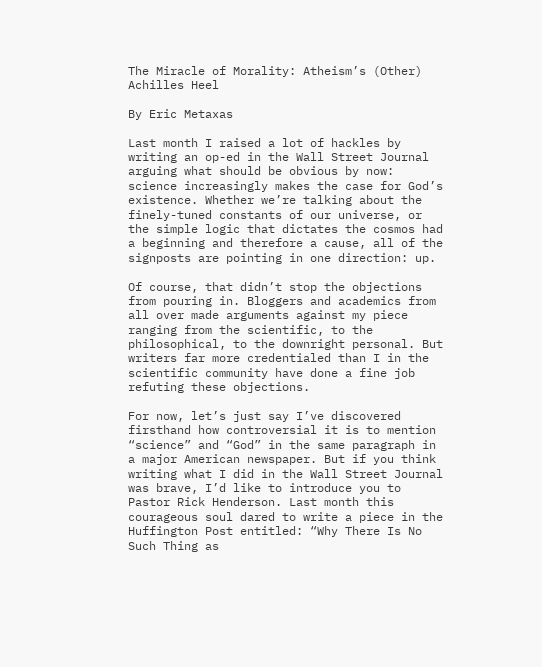The Miracle of Morality: Atheism’s (Other) Achilles Heel

By Eric Metaxas

Last month I raised a lot of hackles by writing an op-ed in the Wall Street Journal arguing what should be obvious by now: science increasingly makes the case for God’s existence. Whether we’re talking about the finely-tuned constants of our universe, or the simple logic that dictates the cosmos had a beginning and therefore a cause, all of the signposts are pointing in one direction: up.

Of course, that didn’t stop the objections from pouring in. Bloggers and academics from all over made arguments against my piece ranging from the scientific, to the philosophical, to the downright personal. But writers far more credentialed than I in the scientific community have done a fine job refuting these objections.

For now, let’s just say I’ve discovered firsthand how controversial it is to mention “science” and “God” in the same paragraph in a major American newspaper. But if you think writing what I did in the Wall Street Journal was brave, I’d like to introduce you to Pastor Rick Henderson. Last month this courageous soul dared to write a piece in the Huffington Post entitled: “Why There Is No Such Thing as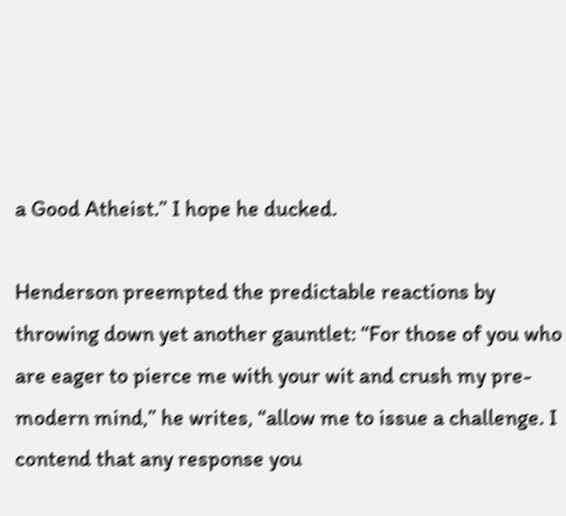a Good Atheist.” I hope he ducked.

Henderson preempted the predictable reactions by throwing down yet another gauntlet: “For those of you who are eager to pierce me with your wit and crush my pre-modern mind,” he writes, “allow me to issue a challenge. I contend that any response you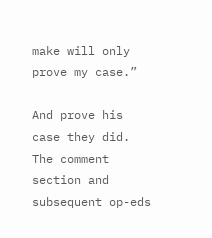make will only prove my case.”

And prove his case they did. The comment section and subsequent op-eds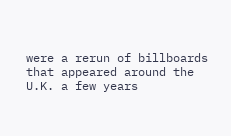were a rerun of billboards that appeared around the U.K. a few years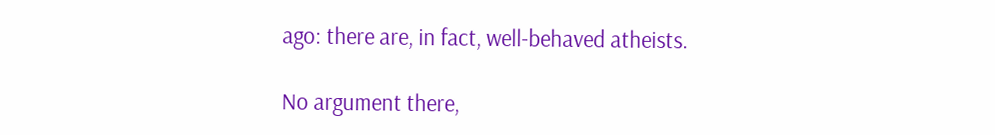ago: there are, in fact, well-behaved atheists.

No argument there,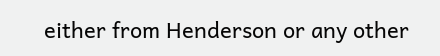either from Henderson or any other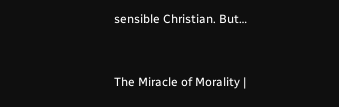sensible Christian. But…


The Miracle of Morality |